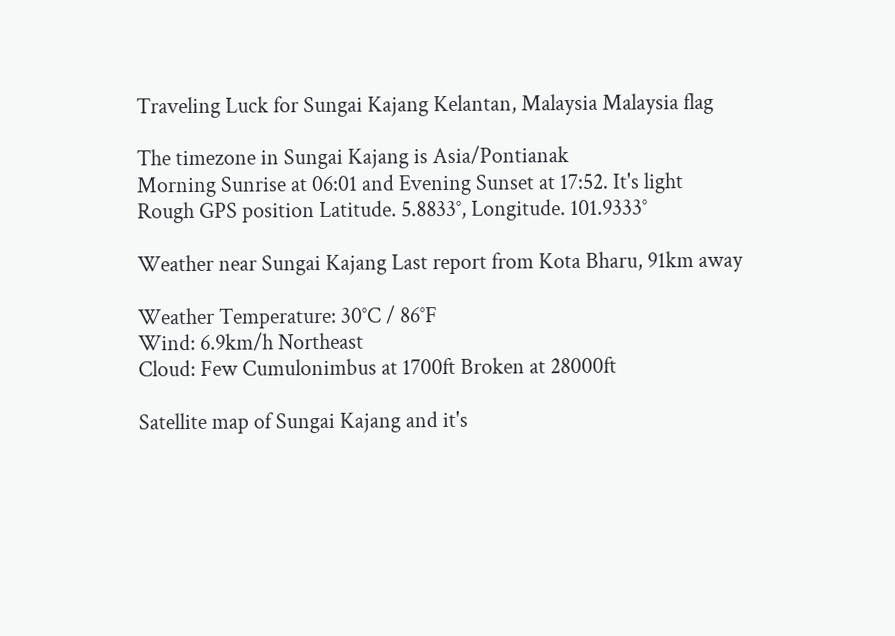Traveling Luck for Sungai Kajang Kelantan, Malaysia Malaysia flag

The timezone in Sungai Kajang is Asia/Pontianak
Morning Sunrise at 06:01 and Evening Sunset at 17:52. It's light
Rough GPS position Latitude. 5.8833°, Longitude. 101.9333°

Weather near Sungai Kajang Last report from Kota Bharu, 91km away

Weather Temperature: 30°C / 86°F
Wind: 6.9km/h Northeast
Cloud: Few Cumulonimbus at 1700ft Broken at 28000ft

Satellite map of Sungai Kajang and it's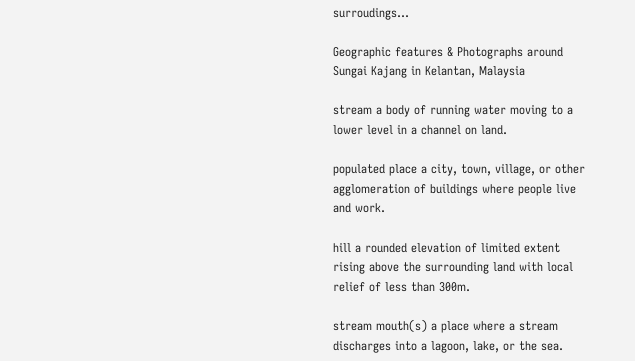surroudings...

Geographic features & Photographs around Sungai Kajang in Kelantan, Malaysia

stream a body of running water moving to a lower level in a channel on land.

populated place a city, town, village, or other agglomeration of buildings where people live and work.

hill a rounded elevation of limited extent rising above the surrounding land with local relief of less than 300m.

stream mouth(s) a place where a stream discharges into a lagoon, lake, or the sea.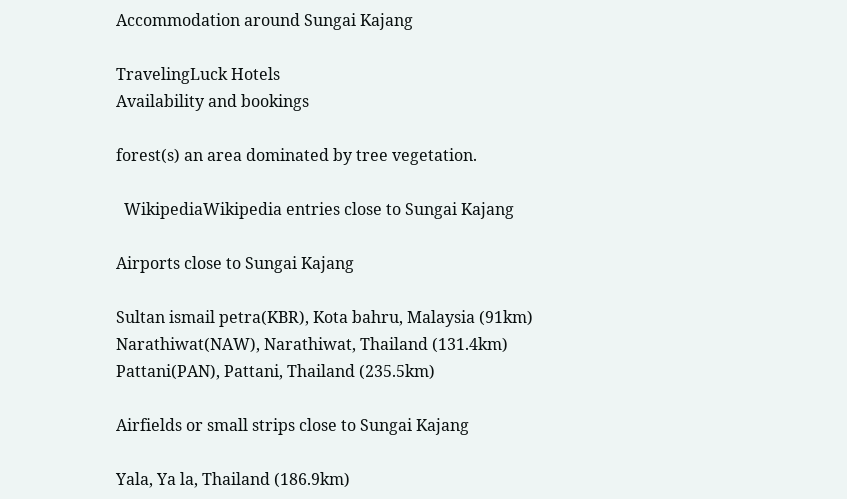Accommodation around Sungai Kajang

TravelingLuck Hotels
Availability and bookings

forest(s) an area dominated by tree vegetation.

  WikipediaWikipedia entries close to Sungai Kajang

Airports close to Sungai Kajang

Sultan ismail petra(KBR), Kota bahru, Malaysia (91km)
Narathiwat(NAW), Narathiwat, Thailand (131.4km)
Pattani(PAN), Pattani, Thailand (235.5km)

Airfields or small strips close to Sungai Kajang

Yala, Ya la, Thailand (186.9km)